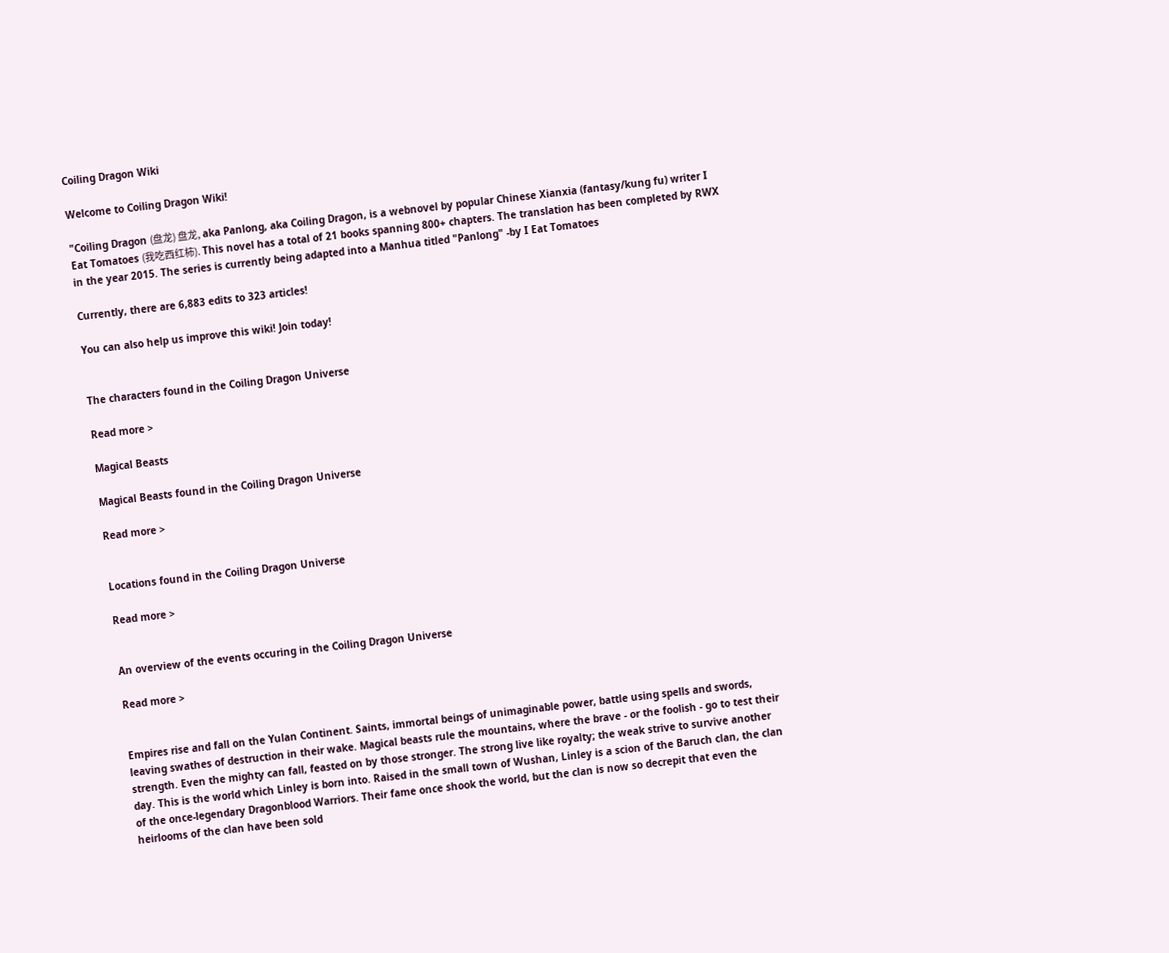Coiling Dragon Wiki

Welcome to Coiling Dragon Wiki!

"Coiling Dragon (盘龙) 盘龙, aka Panlong, aka Coiling Dragon, is a webnovel by popular Chinese Xianxia (fantasy/kung fu) writer I Eat Tomatoes (我吃西红柿). This novel has a total of 21 books spanning 800+ chapters. The translation has been completed by RWX in the year 2015. The series is currently being adapted into a Manhua titled "Panlong" -by I Eat Tomatoes

Currently, there are 6,883 edits to 323 articles!

You can also help us improve this wiki! Join today!


The characters found in the Coiling Dragon Universe

Read more >

Magical Beasts

Magical Beasts found in the Coiling Dragon Universe

Read more >


Locations found in the Coiling Dragon Universe

Read more >


An overview of the events occuring in the Coiling Dragon Universe

Read more >


Empires rise and fall on the Yulan Continent. Saints, immortal beings of unimaginable power, battle using spells and swords, leaving swathes of destruction in their wake. Magical beasts rule the mountains, where the brave - or the foolish - go to test their strength. Even the mighty can fall, feasted on by those stronger. The strong live like royalty; the weak strive to survive another day. This is the world which Linley is born into. Raised in the small town of Wushan, Linley is a scion of the Baruch clan, the clan of the once-legendary Dragonblood Warriors. Their fame once shook the world, but the clan is now so decrepit that even the heirlooms of the clan have been sold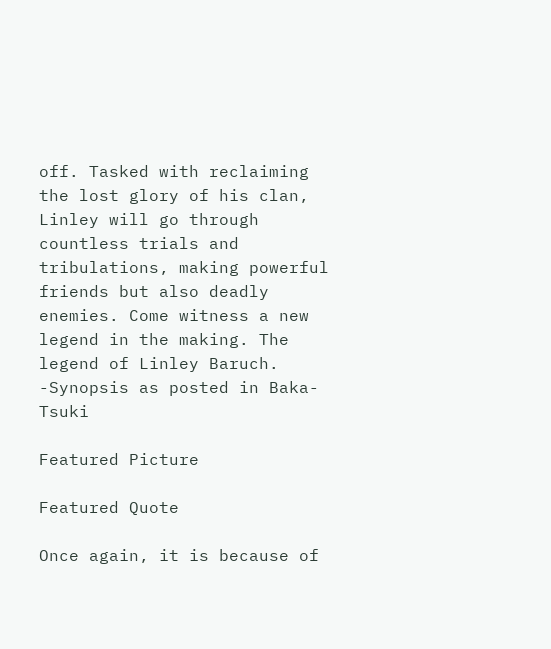off. Tasked with reclaiming the lost glory of his clan, Linley will go through countless trials and tribulations, making powerful friends but also deadly enemies. Come witness a new legend in the making. The legend of Linley Baruch. -Synopsis as posted in Baka-Tsuki

Featured Picture

Featured Quote

Once again, it is because of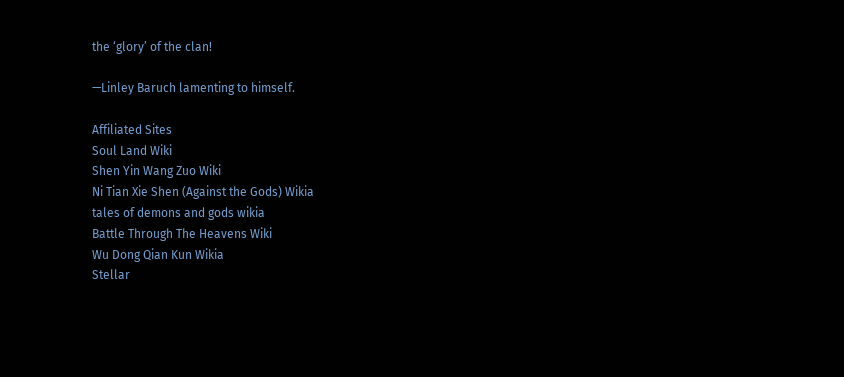the ‘glory’ of the clan!

—Linley Baruch lamenting to himself.

Affiliated Sites
Soul Land Wiki
Shen Yin Wang Zuo Wiki
Ni Tian Xie Shen (Against the Gods) Wikia
tales of demons and gods wikia
Battle Through The Heavens Wiki
Wu Dong Qian Kun Wikia
Stellar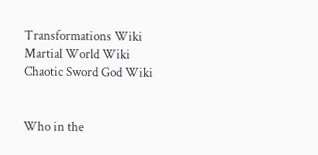Transformations Wiki
Martial World Wiki
Chaotic Sword God Wiki


Who in the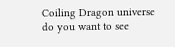Coiling Dragon universe do you want to see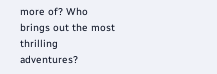more of? Who brings out the most thrilling adventures?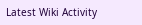Latest Wiki Activity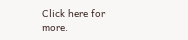Click here for more.